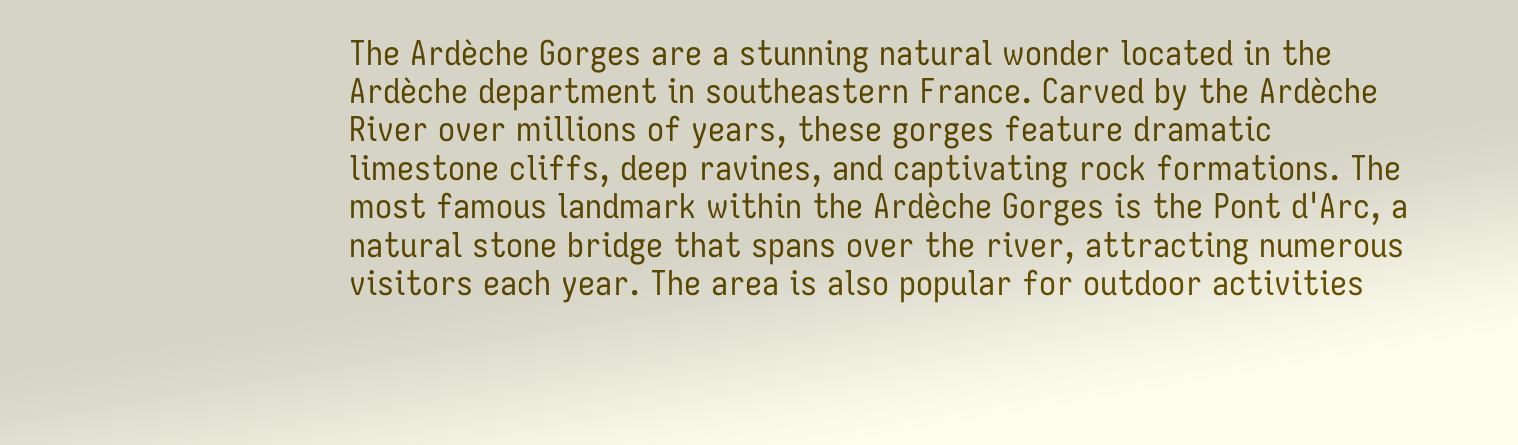The Ardèche Gorges are a stunning natural wonder located in the Ardèche department in southeastern France. Carved by the Ardèche River over millions of years, these gorges feature dramatic limestone cliffs, deep ravines, and captivating rock formations. The most famous landmark within the Ardèche Gorges is the Pont d'Arc, a natural stone bridge that spans over the river, attracting numerous visitors each year. The area is also popular for outdoor activities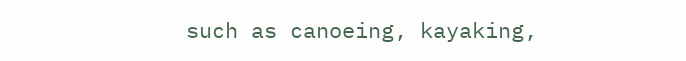such as canoeing, kayaking,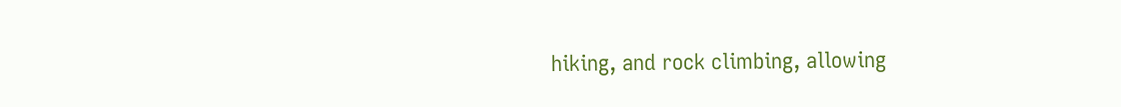hiking, and rock climbing, allowing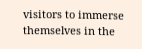visitors to immerse themselves in the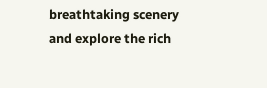breathtaking scenery and explore the rich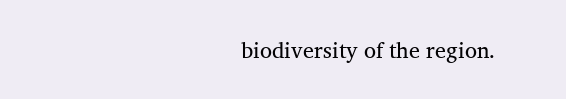biodiversity of the region.